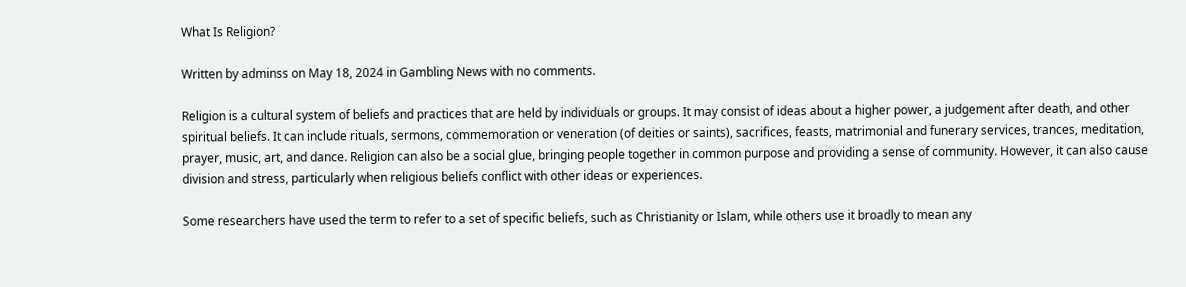What Is Religion?

Written by adminss on May 18, 2024 in Gambling News with no comments.

Religion is a cultural system of beliefs and practices that are held by individuals or groups. It may consist of ideas about a higher power, a judgement after death, and other spiritual beliefs. It can include rituals, sermons, commemoration or veneration (of deities or saints), sacrifices, feasts, matrimonial and funerary services, trances, meditation, prayer, music, art, and dance. Religion can also be a social glue, bringing people together in common purpose and providing a sense of community. However, it can also cause division and stress, particularly when religious beliefs conflict with other ideas or experiences.

Some researchers have used the term to refer to a set of specific beliefs, such as Christianity or Islam, while others use it broadly to mean any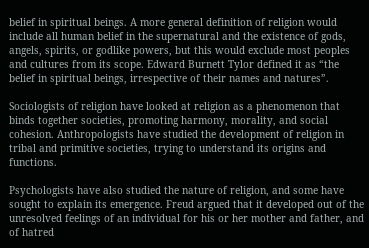belief in spiritual beings. A more general definition of religion would include all human belief in the supernatural and the existence of gods, angels, spirits, or godlike powers, but this would exclude most peoples and cultures from its scope. Edward Burnett Tylor defined it as “the belief in spiritual beings, irrespective of their names and natures”.

Sociologists of religion have looked at religion as a phenomenon that binds together societies, promoting harmony, morality, and social cohesion. Anthropologists have studied the development of religion in tribal and primitive societies, trying to understand its origins and functions.

Psychologists have also studied the nature of religion, and some have sought to explain its emergence. Freud argued that it developed out of the unresolved feelings of an individual for his or her mother and father, and of hatred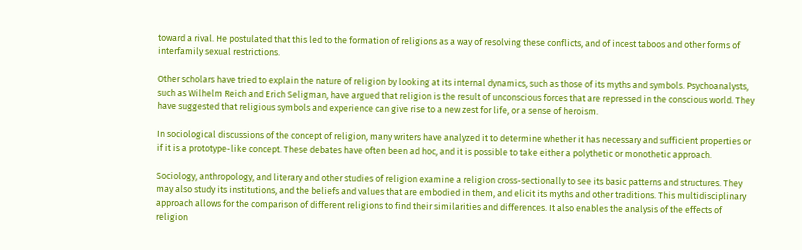toward a rival. He postulated that this led to the formation of religions as a way of resolving these conflicts, and of incest taboos and other forms of interfamily sexual restrictions.

Other scholars have tried to explain the nature of religion by looking at its internal dynamics, such as those of its myths and symbols. Psychoanalysts, such as Wilhelm Reich and Erich Seligman, have argued that religion is the result of unconscious forces that are repressed in the conscious world. They have suggested that religious symbols and experience can give rise to a new zest for life, or a sense of heroism.

In sociological discussions of the concept of religion, many writers have analyzed it to determine whether it has necessary and sufficient properties or if it is a prototype-like concept. These debates have often been ad hoc, and it is possible to take either a polythetic or monothetic approach.

Sociology, anthropology, and literary and other studies of religion examine a religion cross-sectionally to see its basic patterns and structures. They may also study its institutions, and the beliefs and values that are embodied in them, and elicit its myths and other traditions. This multidisciplinary approach allows for the comparison of different religions to find their similarities and differences. It also enables the analysis of the effects of religion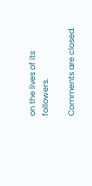on the lives of its followers.

Comments are closed.